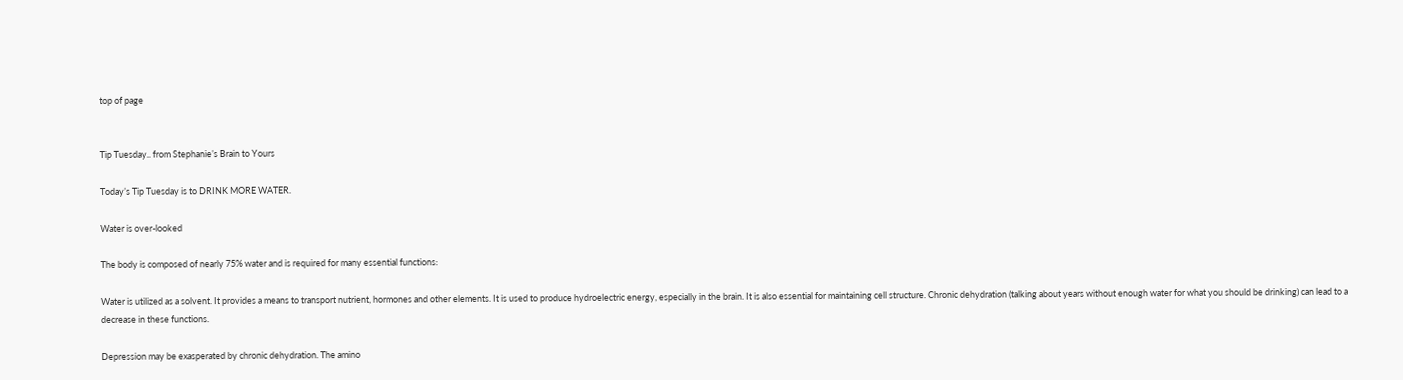top of page


Tip Tuesday.. from Stephanie’s Brain to Yours

Today’s Tip Tuesday is to DRINK MORE WATER.

Water is over-looked

The body is composed of nearly 75% water and is required for many essential functions:

Water is utilized as a solvent. It provides a means to transport nutrient, hormones and other elements. It is used to produce hydroelectric energy, especially in the brain. It is also essential for maintaining cell structure. Chronic dehydration (talking about years without enough water for what you should be drinking) can lead to a decrease in these functions.

Depression may be exasperated by chronic dehydration. The amino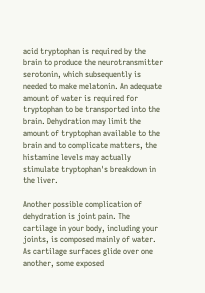acid tryptophan is required by the brain to produce the neurotransmitter serotonin, which subsequently is needed to make melatonin. An adequate amount of water is required for tryptophan to be transported into the brain. Dehydration may limit the amount of tryptophan available to the brain and to complicate matters, the histamine levels may actually stimulate tryptophan's breakdown in the liver.

Another possible complication of dehydration is joint pain. The cartilage in your body, including your joints, is composed mainly of water. As cartilage surfaces glide over one another, some exposed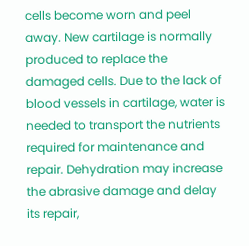cells become worn and peel away. New cartilage is normally produced to replace the damaged cells. Due to the lack of blood vessels in cartilage, water is needed to transport the nutrients required for maintenance and repair. Dehydration may increase the abrasive damage and delay its repair,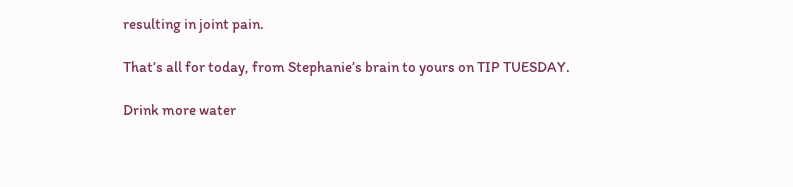resulting in joint pain.

That’s all for today, from Stephanie’s brain to yours on TIP TUESDAY.

Drink more water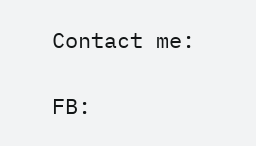Contact me:

FB: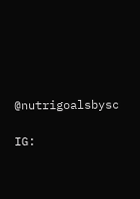@nutrigoalsbysc

IG: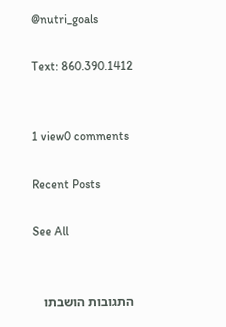@nutri_goals

Text: 860.390.1412


1 view0 comments

Recent Posts

See All


התגובות הושבתו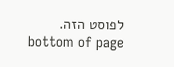לפוסט הזה.
bottom of page